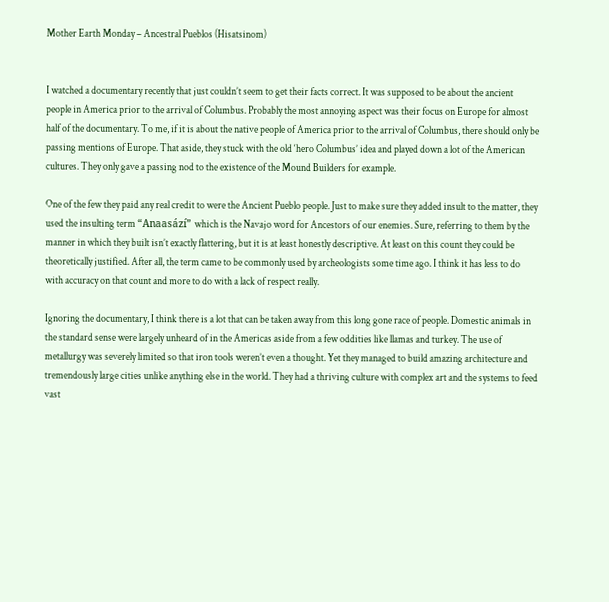Mother Earth Monday – Ancestral Pueblos (Hisatsinom)


I watched a documentary recently that just couldn’t seem to get their facts correct. It was supposed to be about the ancient people in America prior to the arrival of Columbus. Probably the most annoying aspect was their focus on Europe for almost half of the documentary. To me, if it is about the native people of America prior to the arrival of Columbus, there should only be passing mentions of Europe. That aside, they stuck with the old ‘hero Columbus’ idea and played down a lot of the American cultures. They only gave a passing nod to the existence of the Mound Builders for example.

One of the few they paid any real credit to were the Ancient Pueblo people. Just to make sure they added insult to the matter, they used the insulting term “Anaasází” which is the Navajo word for Ancestors of our enemies. Sure, referring to them by the manner in which they built isn’t exactly flattering, but it is at least honestly descriptive. At least on this count they could be theoretically justified. After all, the term came to be commonly used by archeologists some time ago. I think it has less to do with accuracy on that count and more to do with a lack of respect really.

Ignoring the documentary, I think there is a lot that can be taken away from this long gone race of people. Domestic animals in the standard sense were largely unheard of in the Americas aside from a few oddities like llamas and turkey. The use of metallurgy was severely limited so that iron tools weren’t even a thought. Yet they managed to build amazing architecture and tremendously large cities unlike anything else in the world. They had a thriving culture with complex art and the systems to feed vast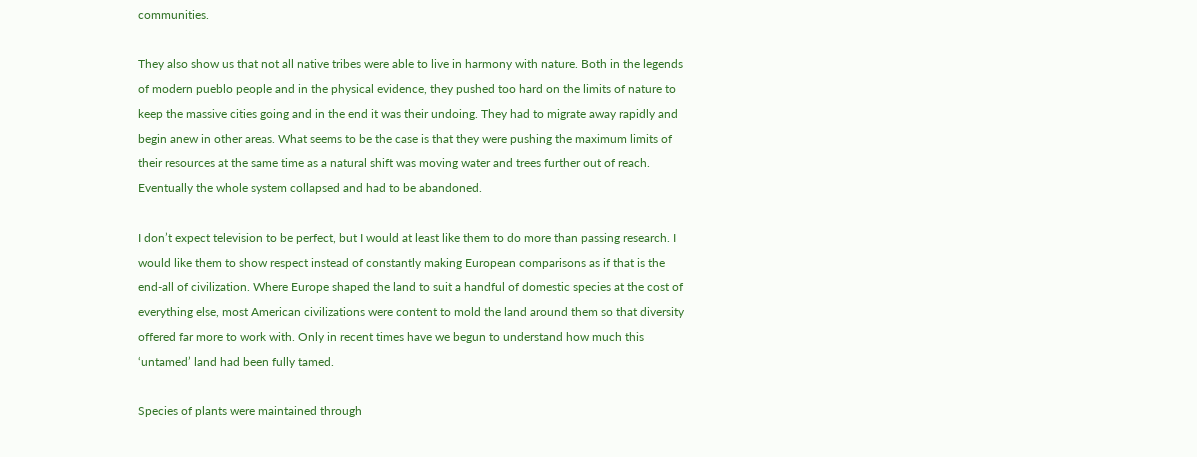communities.

They also show us that not all native tribes were able to live in harmony with nature. Both in the legends of modern pueblo people and in the physical evidence, they pushed too hard on the limits of nature to keep the massive cities going and in the end it was their undoing. They had to migrate away rapidly and begin anew in other areas. What seems to be the case is that they were pushing the maximum limits of their resources at the same time as a natural shift was moving water and trees further out of reach. Eventually the whole system collapsed and had to be abandoned.

I don’t expect television to be perfect, but I would at least like them to do more than passing research. I would like them to show respect instead of constantly making European comparisons as if that is the end-all of civilization. Where Europe shaped the land to suit a handful of domestic species at the cost of everything else, most American civilizations were content to mold the land around them so that diversity offered far more to work with. Only in recent times have we begun to understand how much this ‘untamed’ land had been fully tamed.

Species of plants were maintained through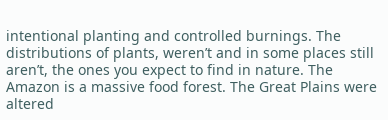intentional planting and controlled burnings. The distributions of plants, weren’t and in some places still aren’t, the ones you expect to find in nature. The Amazon is a massive food forest. The Great Plains were altered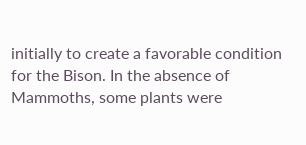initially to create a favorable condition for the Bison. In the absence of Mammoths, some plants were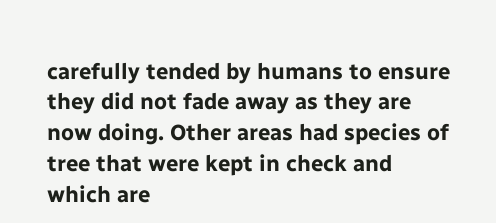carefully tended by humans to ensure they did not fade away as they are now doing. Other areas had species of tree that were kept in check and which are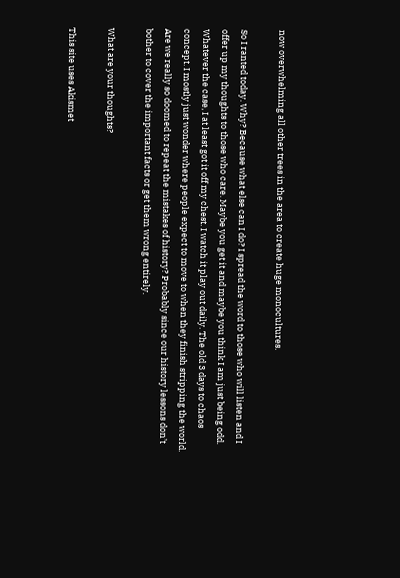now overwhelming all other trees in the area to create huge monocultures.

So I ranted today. Why? Because what else can I do? I spread the word to those who will listen and I offer up my thoughts to those who care. Maybe you get it and maybe you think I am just being odd. Whatever the case, I at least got it off my chest. I watch it play out daily. The old 3 days to chaos concept. I mostly just wonder where people expect to move to when they finish stripping the world. Are we really so doomed to repeat the mistakes of history? Probably since our history lessons don’t bother to cover the important facts or get them wrong entirely.

What are your thoughts?

This site uses Akismet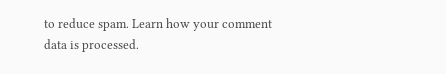to reduce spam. Learn how your comment data is processed.